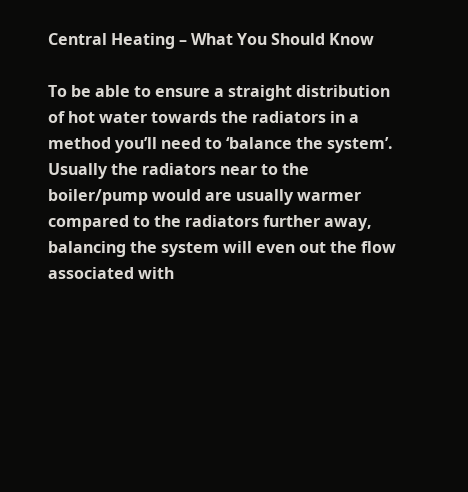Central Heating – What You Should Know

To be able to ensure a straight distribution of hot water towards the radiators in a method you’ll need to ‘balance the system’. Usually the radiators near to the boiler/pump would are usually warmer compared to the radiators further away, balancing the system will even out the flow associated with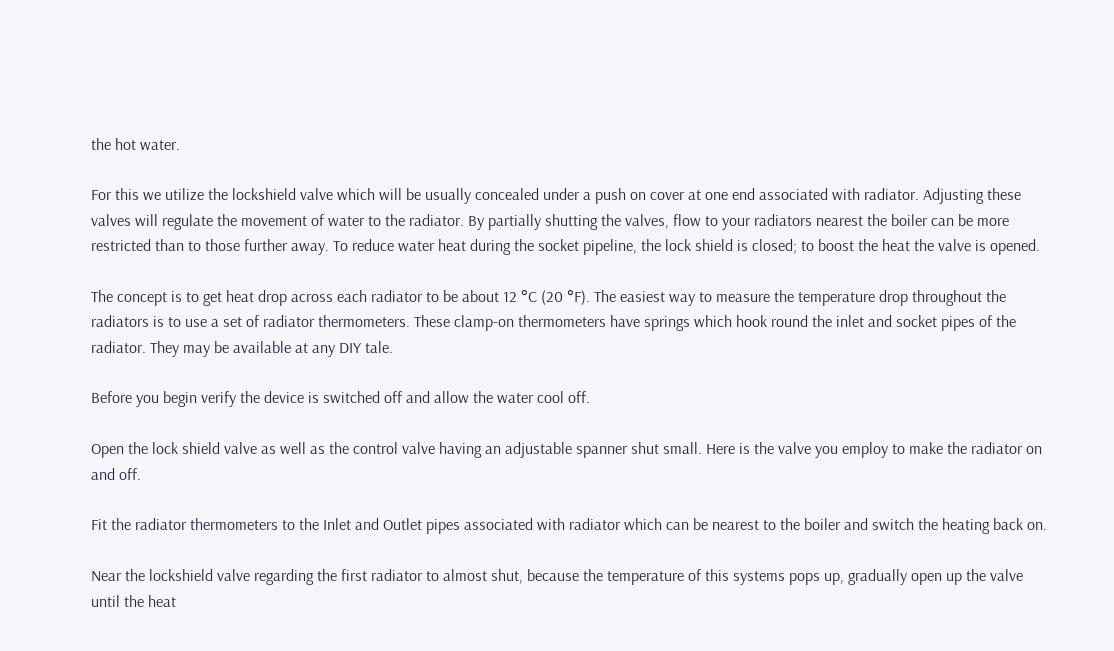the hot water.

For this we utilize the lockshield valve which will be usually concealed under a push on cover at one end associated with radiator. Adjusting these valves will regulate the movement of water to the radiator. By partially shutting the valves, flow to your radiators nearest the boiler can be more restricted than to those further away. To reduce water heat during the socket pipeline, the lock shield is closed; to boost the heat the valve is opened.

The concept is to get heat drop across each radiator to be about 12 °C (20 °F). The easiest way to measure the temperature drop throughout the radiators is to use a set of radiator thermometers. These clamp-on thermometers have springs which hook round the inlet and socket pipes of the radiator. They may be available at any DIY tale.

Before you begin verify the device is switched off and allow the water cool off.

Open the lock shield valve as well as the control valve having an adjustable spanner shut small. Here is the valve you employ to make the radiator on and off.

Fit the radiator thermometers to the Inlet and Outlet pipes associated with radiator which can be nearest to the boiler and switch the heating back on.

Near the lockshield valve regarding the first radiator to almost shut, because the temperature of this systems pops up, gradually open up the valve until the heat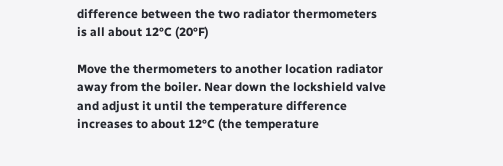difference between the two radiator thermometers is all about 12°C (20°F)

Move the thermometers to another location radiator away from the boiler. Near down the lockshield valve and adjust it until the temperature difference increases to about 12°C (the temperature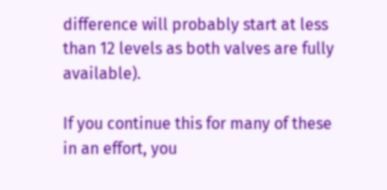difference will probably start at less than 12 levels as both valves are fully available).

If you continue this for many of these in an effort, you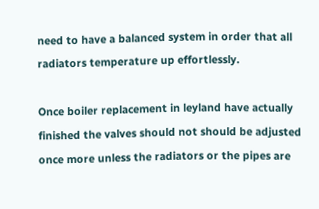need to have a balanced system in order that all radiators temperature up effortlessly.

Once boiler replacement in leyland have actually finished the valves should not should be adjusted once more unless the radiators or the pipes are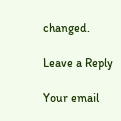changed.

Leave a Reply

Your email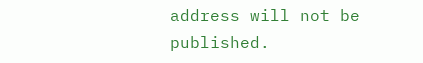address will not be published.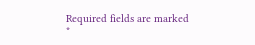Required fields are marked *